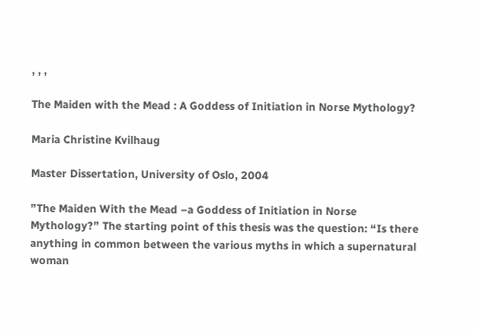, , ,

The Maiden with the Mead : A Goddess of Initiation in Norse Mythology?

Maria Christine Kvilhaug

Master Dissertation, University of Oslo, 2004

”The Maiden With the Mead –a Goddess of Initiation in Norse Mythology?” The starting point of this thesis was the question: “Is there anything in common between the various myths in which a supernatural woman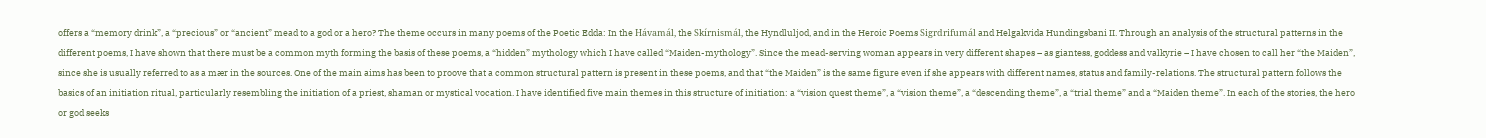offers a “memory drink”, a “precious” or “ancient” mead to a god or a hero? The theme occurs in many poems of the Poetic Edda: In the Hávamál, the Skírnismál, the Hyndluljod, and in the Heroic Poems Sigrdrifumál and Helgakvida Hundingsbani II. Through an analysis of the structural patterns in the different poems, I have shown that there must be a common myth forming the basis of these poems, a “hidden” mythology which I have called “Maiden-mythology”. Since the mead-serving woman appears in very different shapes – as giantess, goddess and valkyrie – I have chosen to call her “the Maiden”, since she is usually referred to as a mær in the sources. One of the main aims has been to proove that a common structural pattern is present in these poems, and that “the Maiden” is the same figure even if she appears with different names, status and family-relations. The structural pattern follows the basics of an initiation ritual, particularly resembling the initiation of a priest, shaman or mystical vocation. I have identified five main themes in this structure of initiation: a “vision quest theme”, a “vision theme”, a “descending theme”, a “trial theme” and a “Maiden theme”. In each of the stories, the hero or god seeks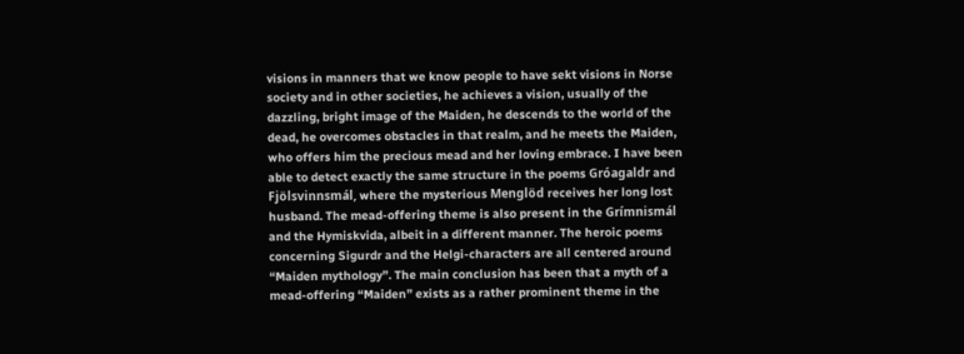visions in manners that we know people to have sekt visions in Norse society and in other societies, he achieves a vision, usually of the dazzling, bright image of the Maiden, he descends to the world of the dead, he overcomes obstacles in that realm, and he meets the Maiden, who offers him the precious mead and her loving embrace. I have been able to detect exactly the same structure in the poems Gróagaldr and Fjölsvinnsmál, where the mysterious Menglöd receives her long lost husband. The mead-offering theme is also present in the Grímnismál and the Hymiskvida, albeit in a different manner. The heroic poems concerning Sigurdr and the Helgi-characters are all centered around “Maiden mythology”. The main conclusion has been that a myth of a mead-offering “Maiden” exists as a rather prominent theme in the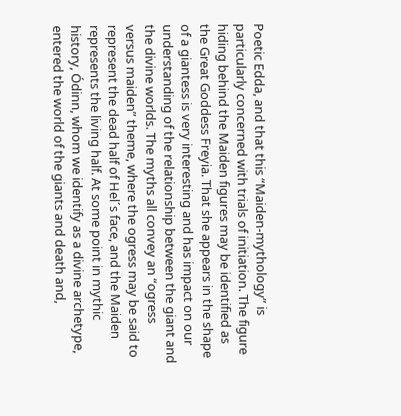Poetic Edda, and that this “Maiden-mythology” is particularly concerned with trials of initiation. The figure hiding behind the Maiden figures may be identified as the Great Goddess Freyia. That she appears in the shape of a giantess is very interesting and has impact on our understanding of the relationship between the giant and the divine worlds. The myths all convey an “ogress versus maiden” theme, where the ogress may be said to represent the dead half of Hel´s face, and the Maiden represents the living half. At some point in mythic history, Ódinn, whom we identify as a divine archetype, entered the world of the giants and death and,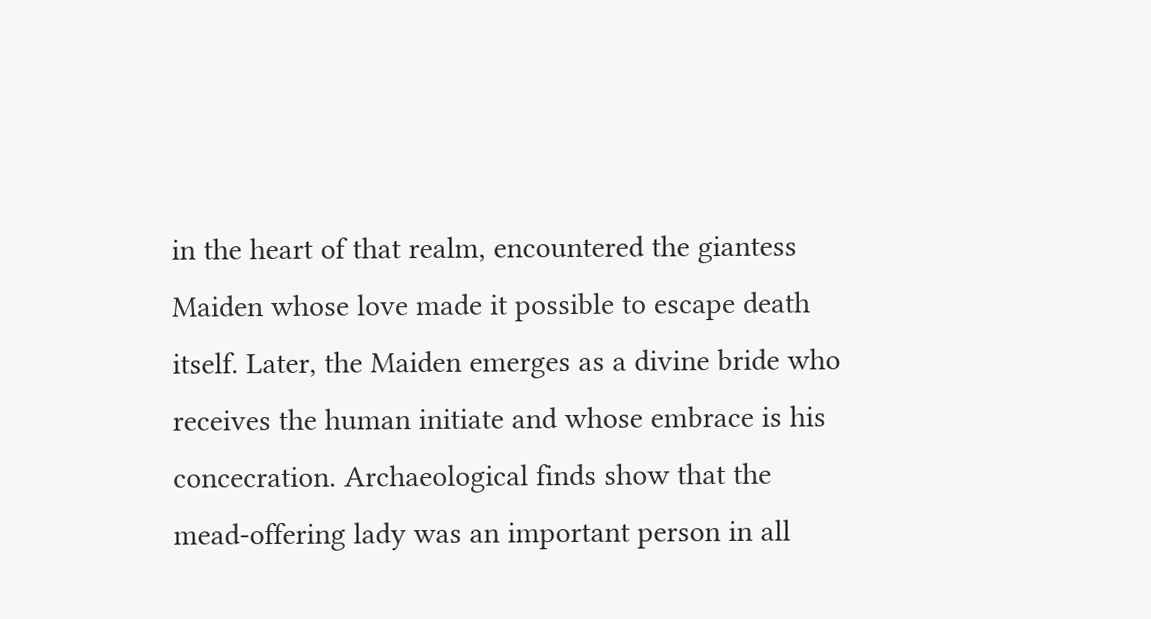in the heart of that realm, encountered the giantess Maiden whose love made it possible to escape death itself. Later, the Maiden emerges as a divine bride who receives the human initiate and whose embrace is his concecration. Archaeological finds show that the mead-offering lady was an important person in all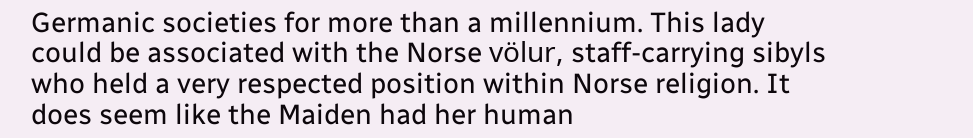Germanic societies for more than a millennium. This lady could be associated with the Norse völur, staff-carrying sibyls who held a very respected position within Norse religion. It does seem like the Maiden had her human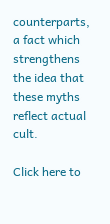counterparts, a fact which strengthens the idea that these myths reflect actual cult.

Click here to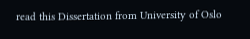read this Dissertation from University of Oslo